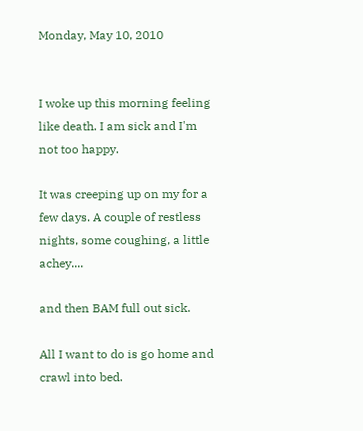Monday, May 10, 2010


I woke up this morning feeling like death. I am sick and I'm not too happy.

It was creeping up on my for a few days. A couple of restless nights, some coughing, a little achey....

and then BAM full out sick.

All I want to do is go home and crawl into bed.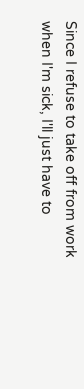Since I refuse to take off from work when I'm sick, I'll just have to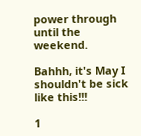power through until the weekend.

Bahhh, it's May I shouldn't be sick like this!!!

1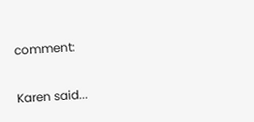comment:

Karen said...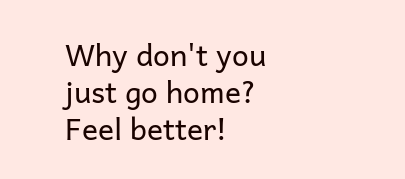Why don't you just go home? Feel better!